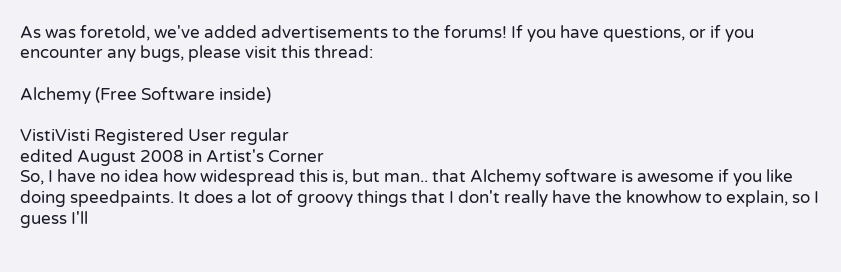As was foretold, we've added advertisements to the forums! If you have questions, or if you encounter any bugs, please visit this thread:

Alchemy (Free Software inside)

VistiVisti Registered User regular
edited August 2008 in Artist's Corner
So, I have no idea how widespread this is, but man.. that Alchemy software is awesome if you like doing speedpaints. It does a lot of groovy things that I don't really have the knowhow to explain, so I guess I'll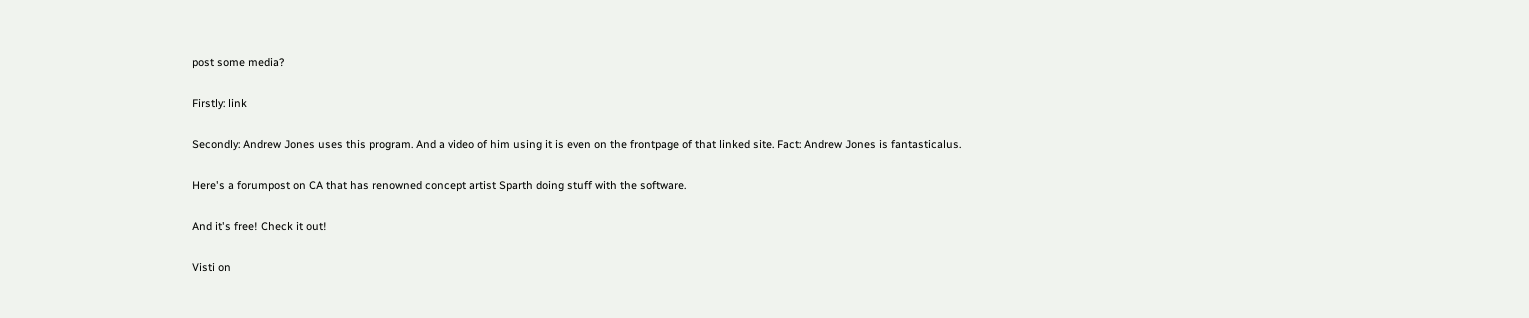post some media?

Firstly: link

Secondly: Andrew Jones uses this program. And a video of him using it is even on the frontpage of that linked site. Fact: Andrew Jones is fantasticalus.

Here's a forumpost on CA that has renowned concept artist Sparth doing stuff with the software.

And it's free! Check it out!

Visti on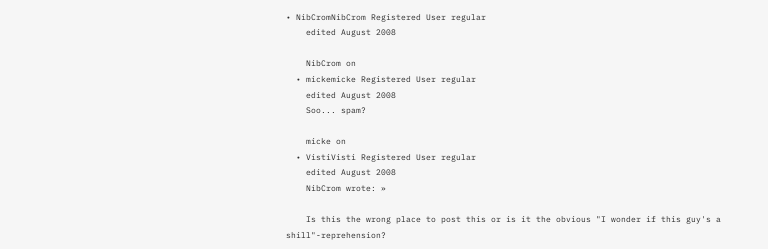• NibCromNibCrom Registered User regular
    edited August 2008

    NibCrom on
  • mickemicke Registered User regular
    edited August 2008
    Soo... spam?

    micke on
  • VistiVisti Registered User regular
    edited August 2008
    NibCrom wrote: »

    Is this the wrong place to post this or is it the obvious "I wonder if this guy's a shill"-reprehension?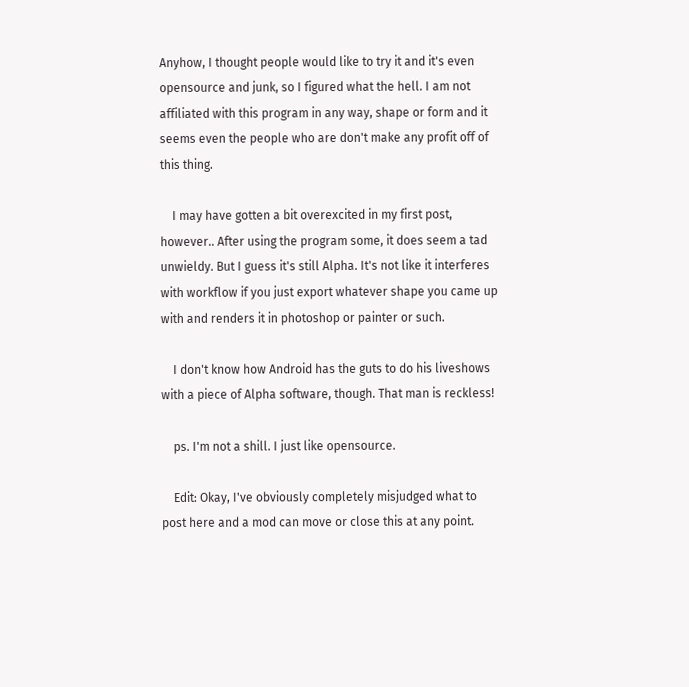Anyhow, I thought people would like to try it and it's even opensource and junk, so I figured what the hell. I am not affiliated with this program in any way, shape or form and it seems even the people who are don't make any profit off of this thing.

    I may have gotten a bit overexcited in my first post, however.. After using the program some, it does seem a tad unwieldy. But I guess it's still Alpha. It's not like it interferes with workflow if you just export whatever shape you came up with and renders it in photoshop or painter or such.

    I don't know how Android has the guts to do his liveshows with a piece of Alpha software, though. That man is reckless!

    ps. I'm not a shill. I just like opensource.

    Edit: Okay, I've obviously completely misjudged what to post here and a mod can move or close this at any point.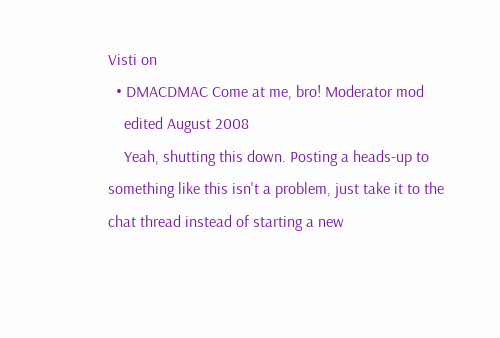Visti on
  • DMACDMAC Come at me, bro! Moderator mod
    edited August 2008
    Yeah, shutting this down. Posting a heads-up to something like this isn't a problem, just take it to the chat thread instead of starting a new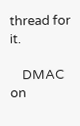thread for it.

    DMAC on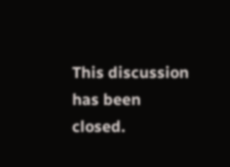This discussion has been closed.